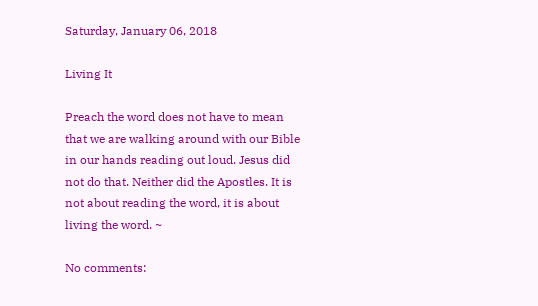Saturday, January 06, 2018

Living It

Preach the word does not have to mean that we are walking around with our Bible in our hands reading out loud. Jesus did not do that. Neither did the Apostles. It is not about reading the word, it is about living the word. ~

No comments: